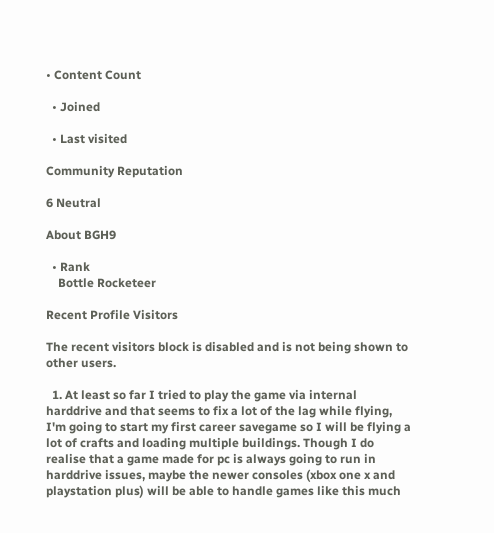• Content Count

  • Joined

  • Last visited

Community Reputation

6 Neutral

About BGH9

  • Rank
    Bottle Rocketeer

Recent Profile Visitors

The recent visitors block is disabled and is not being shown to other users.

  1. At least so far I tried to play the game via internal harddrive and that seems to fix a lot of the lag while flying, I'm going to start my first career savegame so I will be flying a lot of crafts and loading multiple buildings. Though I do realise that a game made for pc is always going to run in harddrive issues, maybe the newer consoles (xbox one x and playstation plus) will be able to handle games like this much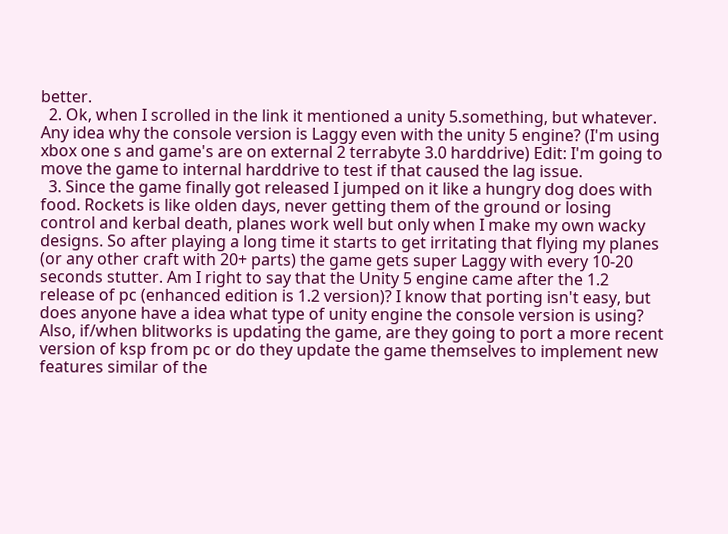better.
  2. Ok, when I scrolled in the link it mentioned a unity 5.something, but whatever. Any idea why the console version is Laggy even with the unity 5 engine? (I'm using xbox one s and game's are on external 2 terrabyte 3.0 harddrive) Edit: I'm going to move the game to internal harddrive to test if that caused the lag issue.
  3. Since the game finally got released I jumped on it like a hungry dog does with food. Rockets is like olden days, never getting them of the ground or losing control and kerbal death, planes work well but only when I make my own wacky designs. So after playing a long time it starts to get irritating that flying my planes (or any other craft with 20+ parts) the game gets super Laggy with every 10-20 seconds stutter. Am I right to say that the Unity 5 engine came after the 1.2 release of pc (enhanced edition is 1.2 version)? I know that porting isn't easy, but does anyone have a idea what type of unity engine the console version is using? Also, if/when blitworks is updating the game, are they going to port a more recent version of ksp from pc or do they update the game themselves to implement new features similar of the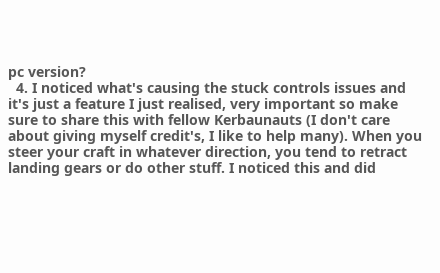pc version?
  4. I noticed what's causing the stuck controls issues and it's just a feature I just realised, very important so make sure to share this with fellow Kerbaunauts (I don't care about giving myself credit's, I like to help many). When you steer your craft in whatever direction, you tend to retract landing gears or do other stuff. I noticed this and did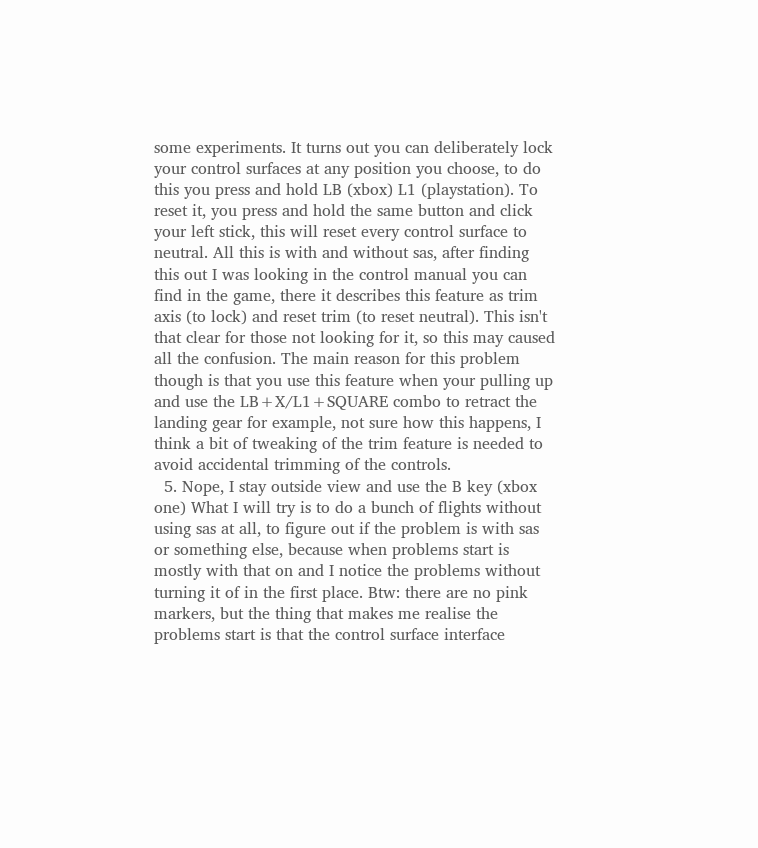some experiments. It turns out you can deliberately lock your control surfaces at any position you choose, to do this you press and hold LB (xbox) L1 (playstation). To reset it, you press and hold the same button and click your left stick, this will reset every control surface to neutral. All this is with and without sas, after finding this out I was looking in the control manual you can find in the game, there it describes this feature as trim axis (to lock) and reset trim (to reset neutral). This isn't that clear for those not looking for it, so this may caused all the confusion. The main reason for this problem though is that you use this feature when your pulling up and use the LB+X/L1+SQUARE combo to retract the landing gear for example, not sure how this happens, I think a bit of tweaking of the trim feature is needed to avoid accidental trimming of the controls.
  5. Nope, I stay outside view and use the B key (xbox one) What I will try is to do a bunch of flights without using sas at all, to figure out if the problem is with sas or something else, because when problems start is mostly with that on and I notice the problems without turning it of in the first place. Btw: there are no pink markers, but the thing that makes me realise the problems start is that the control surface interface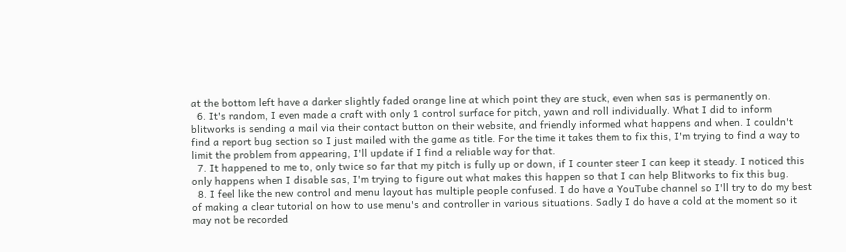at the bottom left have a darker slightly faded orange line at which point they are stuck, even when sas is permanently on.
  6. It's random, I even made a craft with only 1 control surface for pitch, yawn and roll individually. What I did to inform blitworks is sending a mail via their contact button on their website, and friendly informed what happens and when. I couldn't find a report bug section so I just mailed with the game as title. For the time it takes them to fix this, I'm trying to find a way to limit the problem from appearing, I'll update if I find a reliable way for that.
  7. It happened to me to, only twice so far that my pitch is fully up or down, if I counter steer I can keep it steady. I noticed this only happens when I disable sas, I'm trying to figure out what makes this happen so that I can help Blitworks to fix this bug.
  8. I feel like the new control and menu layout has multiple people confused. I do have a YouTube channel so I'll try to do my best of making a clear tutorial on how to use menu's and controller in various situations. Sadly I do have a cold at the moment so it may not be recorded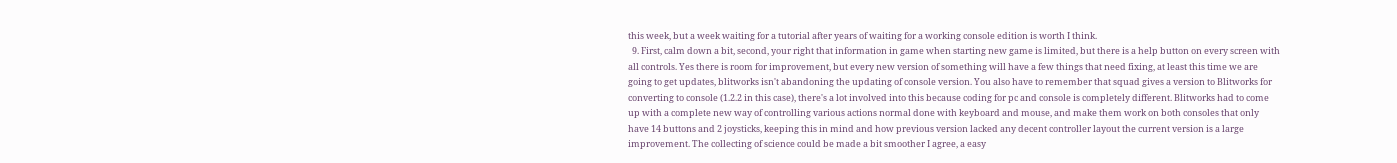this week, but a week waiting for a tutorial after years of waiting for a working console edition is worth I think.
  9. First, calm down a bit, second, your right that information in game when starting new game is limited, but there is a help button on every screen with all controls. Yes there is room for improvement, but every new version of something will have a few things that need fixing, at least this time we are going to get updates, blitworks isn't abandoning the updating of console version. You also have to remember that squad gives a version to Blitworks for converting to console (1.2.2 in this case), there's a lot involved into this because coding for pc and console is completely different. Blitworks had to come up with a complete new way of controlling various actions normal done with keyboard and mouse, and make them work on both consoles that only have 14 buttons and 2 joysticks, keeping this in mind and how previous version lacked any decent controller layout the current version is a large improvement. The collecting of science could be made a bit smoother I agree, a easy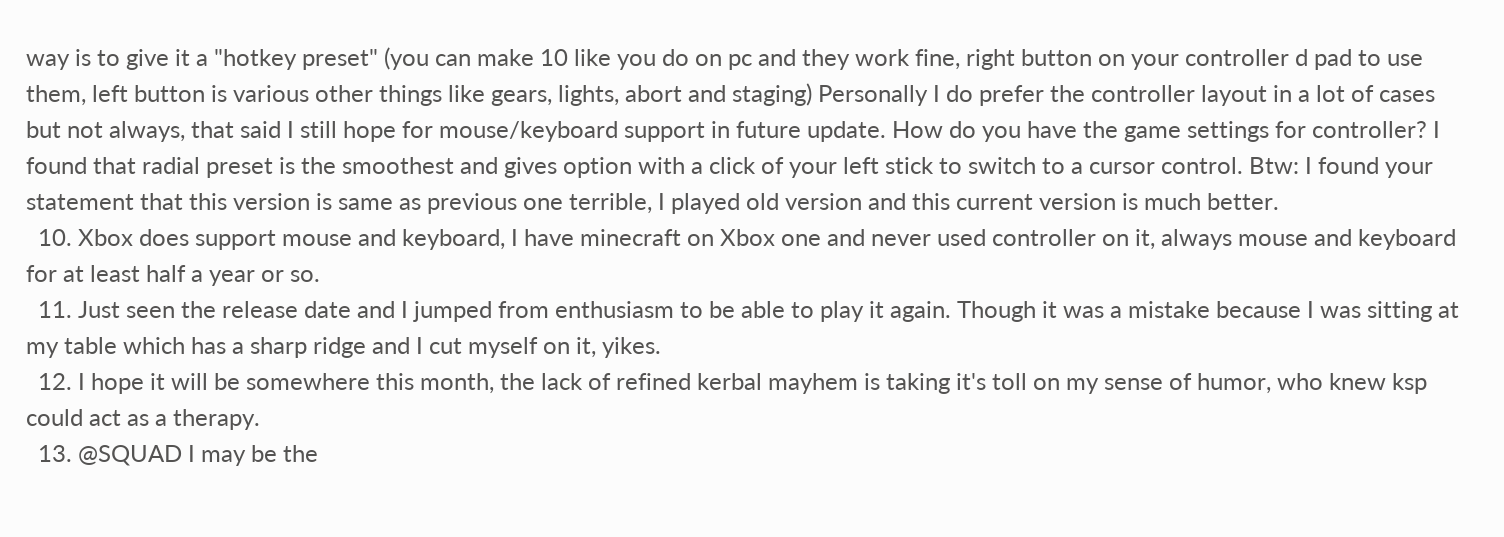way is to give it a "hotkey preset" (you can make 10 like you do on pc and they work fine, right button on your controller d pad to use them, left button is various other things like gears, lights, abort and staging) Personally I do prefer the controller layout in a lot of cases but not always, that said I still hope for mouse/keyboard support in future update. How do you have the game settings for controller? I found that radial preset is the smoothest and gives option with a click of your left stick to switch to a cursor control. Btw: I found your statement that this version is same as previous one terrible, I played old version and this current version is much better.
  10. Xbox does support mouse and keyboard, I have minecraft on Xbox one and never used controller on it, always mouse and keyboard for at least half a year or so.
  11. Just seen the release date and I jumped from enthusiasm to be able to play it again. Though it was a mistake because I was sitting at my table which has a sharp ridge and I cut myself on it, yikes.
  12. I hope it will be somewhere this month, the lack of refined kerbal mayhem is taking it's toll on my sense of humor, who knew ksp could act as a therapy.
  13. @SQUAD I may be the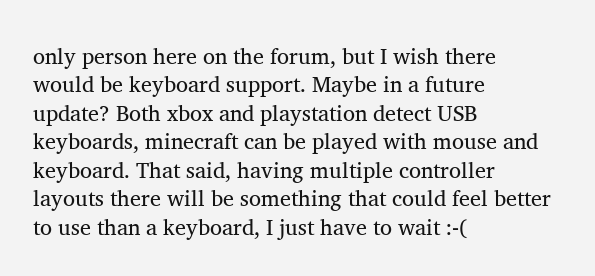only person here on the forum, but I wish there would be keyboard support. Maybe in a future update? Both xbox and playstation detect USB keyboards, minecraft can be played with mouse and keyboard. That said, having multiple controller layouts there will be something that could feel better to use than a keyboard, I just have to wait :-(